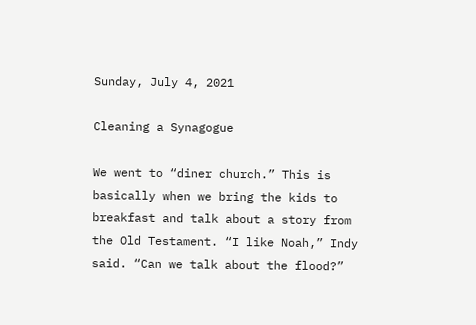Sunday, July 4, 2021

Cleaning a Synagogue

We went to “diner church.” This is basically when we bring the kids to breakfast and talk about a story from the Old Testament. “I like Noah,” Indy said. “Can we talk about the flood?”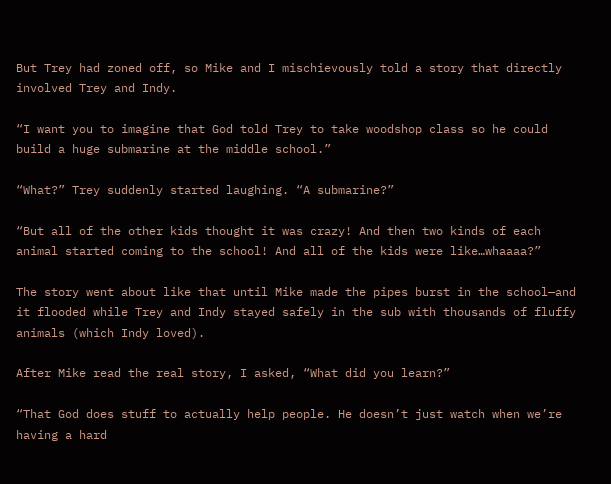But Trey had zoned off, so Mike and I mischievously told a story that directly involved Trey and Indy.

“I want you to imagine that God told Trey to take woodshop class so he could build a huge submarine at the middle school.”

“What?” Trey suddenly started laughing. “A submarine?”

“But all of the other kids thought it was crazy! And then two kinds of each animal started coming to the school! And all of the kids were like…whaaaa?”

The story went about like that until Mike made the pipes burst in the school—and it flooded while Trey and Indy stayed safely in the sub with thousands of fluffy animals (which Indy loved).

After Mike read the real story, I asked, “What did you learn?”

“That God does stuff to actually help people. He doesn’t just watch when we’re having a hard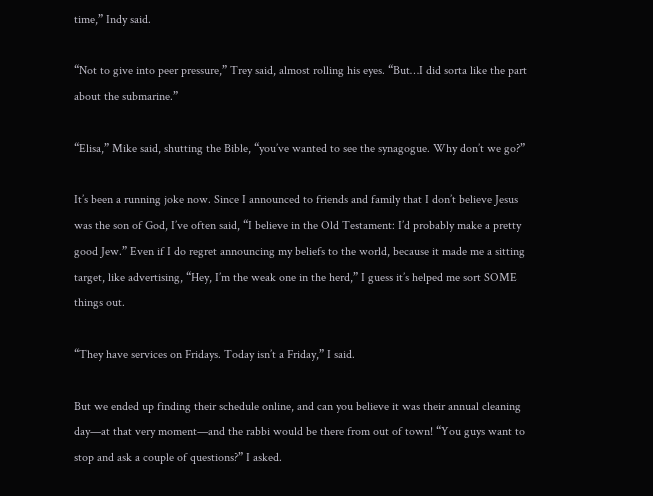time,” Indy said.

“Not to give into peer pressure,” Trey said, almost rolling his eyes. “But…I did sorta like the part about the submarine.”

“Elisa,” Mike said, shutting the Bible, “you’ve wanted to see the synagogue. Why don’t we go?”

It’s been a running joke now. Since I announced to friends and family that I don’t believe Jesus was the son of God, I’ve often said, “I believe in the Old Testament: I’d probably make a pretty good Jew.” Even if I do regret announcing my beliefs to the world, because it made me a sitting target, like advertising, “Hey, I’m the weak one in the herd,” I guess it’s helped me sort SOME things out.

“They have services on Fridays. Today isn’t a Friday,” I said.

But we ended up finding their schedule online, and can you believe it was their annual cleaning day—at that very moment—and the rabbi would be there from out of town! “You guys want to stop and ask a couple of questions?” I asked.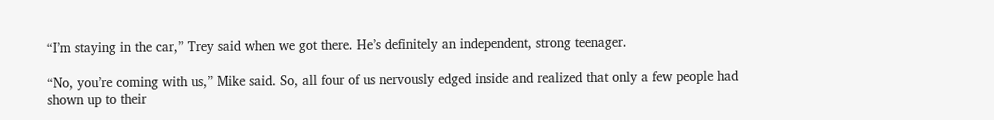“I’m staying in the car,” Trey said when we got there. He’s definitely an independent, strong teenager.

“No, you’re coming with us,” Mike said. So, all four of us nervously edged inside and realized that only a few people had shown up to their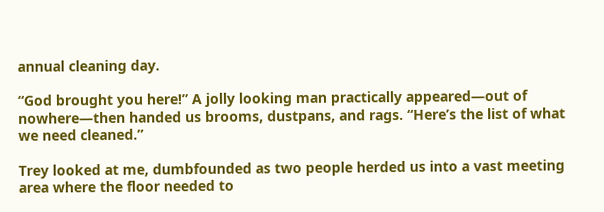annual cleaning day.

“God brought you here!” A jolly looking man practically appeared—out of nowhere—then handed us brooms, dustpans, and rags. “Here’s the list of what we need cleaned.”

Trey looked at me, dumbfounded as two people herded us into a vast meeting area where the floor needed to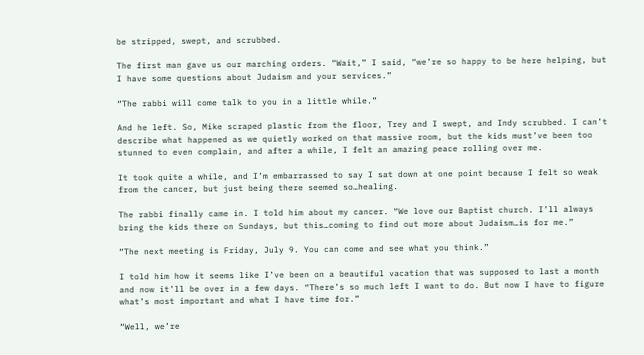be stripped, swept, and scrubbed.

The first man gave us our marching orders. “Wait,” I said, “we’re so happy to be here helping, but I have some questions about Judaism and your services.”

“The rabbi will come talk to you in a little while.”

And he left. So, Mike scraped plastic from the floor, Trey and I swept, and Indy scrubbed. I can’t describe what happened as we quietly worked on that massive room, but the kids must’ve been too stunned to even complain, and after a while, I felt an amazing peace rolling over me.

It took quite a while, and I’m embarrassed to say I sat down at one point because I felt so weak from the cancer, but just being there seemed so…healing.

The rabbi finally came in. I told him about my cancer. “We love our Baptist church. I’ll always bring the kids there on Sundays, but this…coming to find out more about Judaism…is for me.”

“The next meeting is Friday, July 9. You can come and see what you think.”

I told him how it seems like I’ve been on a beautiful vacation that was supposed to last a month and now it’ll be over in a few days. “There’s so much left I want to do. But now I have to figure what’s most important and what I have time for.”

“Well, we’re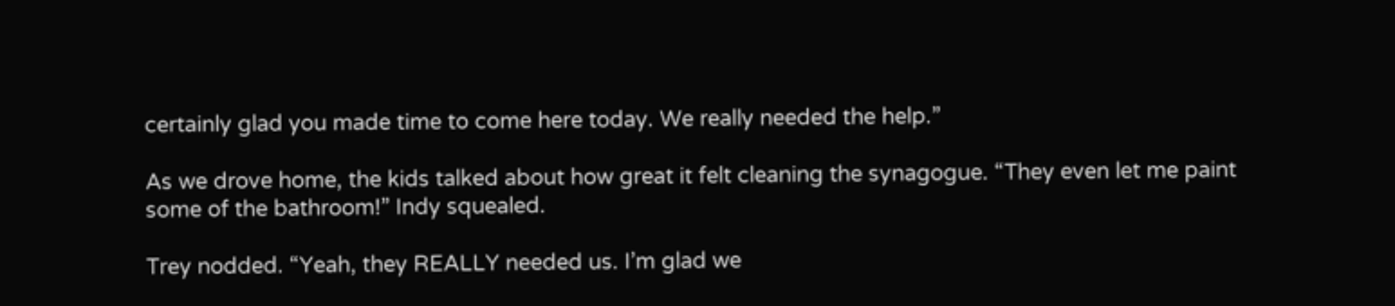certainly glad you made time to come here today. We really needed the help.”

As we drove home, the kids talked about how great it felt cleaning the synagogue. “They even let me paint some of the bathroom!” Indy squealed.

Trey nodded. “Yeah, they REALLY needed us. I’m glad we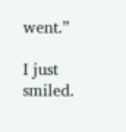went.”

I just smiled.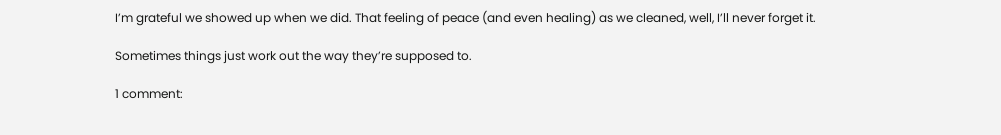I’m grateful we showed up when we did. That feeling of peace (and even healing) as we cleaned, well, I’ll never forget it.

Sometimes things just work out the way they’re supposed to.

1 comment: